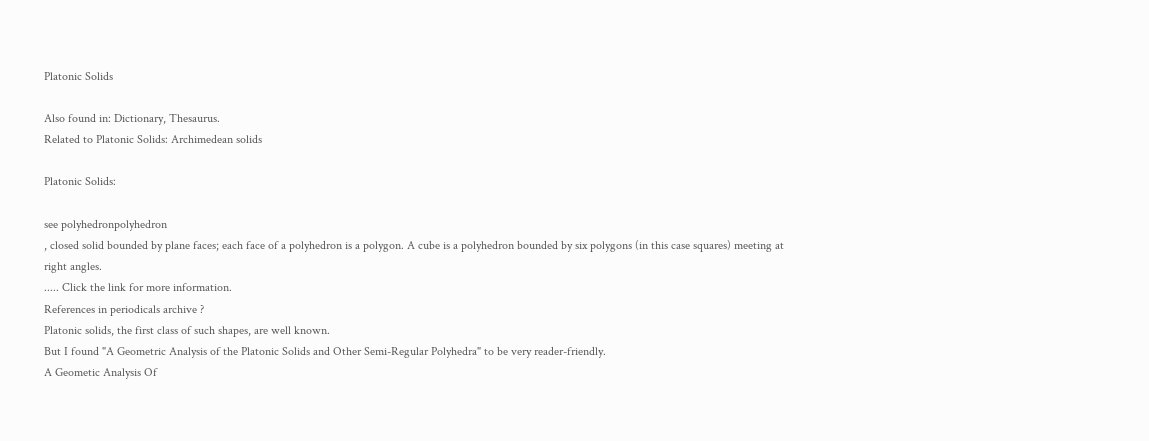Platonic Solids

Also found in: Dictionary, Thesaurus.
Related to Platonic Solids: Archimedean solids

Platonic Solids:

see polyhedronpolyhedron
, closed solid bounded by plane faces; each face of a polyhedron is a polygon. A cube is a polyhedron bounded by six polygons (in this case squares) meeting at right angles.
..... Click the link for more information.
References in periodicals archive ?
Platonic solids, the first class of such shapes, are well known.
But I found "A Geometric Analysis of the Platonic Solids and Other Semi-Regular Polyhedra" to be very reader-friendly.
A Geometic Analysis Of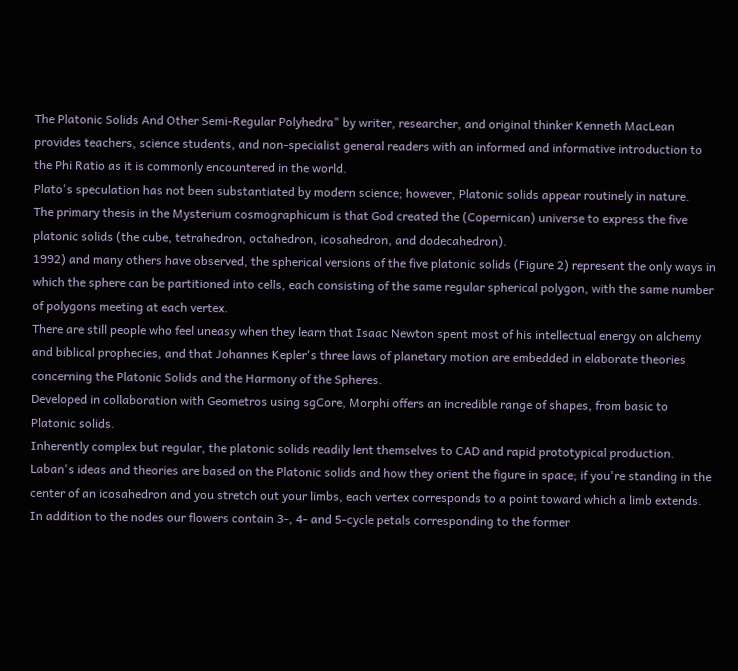The Platonic Solids And Other Semi-Regular Polyhedra" by writer, researcher, and original thinker Kenneth MacLean provides teachers, science students, and non-specialist general readers with an informed and informative introduction to the Phi Ratio as it is commonly encountered in the world.
Plato's speculation has not been substantiated by modern science; however, Platonic solids appear routinely in nature.
The primary thesis in the Mysterium cosmographicum is that God created the (Copernican) universe to express the five platonic solids (the cube, tetrahedron, octahedron, icosahedron, and dodecahedron).
1992) and many others have observed, the spherical versions of the five platonic solids (Figure 2) represent the only ways in which the sphere can be partitioned into cells, each consisting of the same regular spherical polygon, with the same number of polygons meeting at each vertex.
There are still people who feel uneasy when they learn that Isaac Newton spent most of his intellectual energy on alchemy and biblical prophecies, and that Johannes Kepler's three laws of planetary motion are embedded in elaborate theories concerning the Platonic Solids and the Harmony of the Spheres.
Developed in collaboration with Geometros using sgCore, Morphi offers an incredible range of shapes, from basic to Platonic solids.
Inherently complex but regular, the platonic solids readily lent themselves to CAD and rapid prototypical production.
Laban's ideas and theories are based on the Platonic solids and how they orient the figure in space; if you're standing in the center of an icosahedron and you stretch out your limbs, each vertex corresponds to a point toward which a limb extends.
In addition to the nodes our flowers contain 3-, 4- and 5-cycle petals corresponding to the former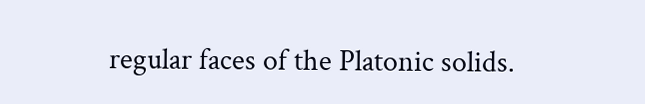regular faces of the Platonic solids.